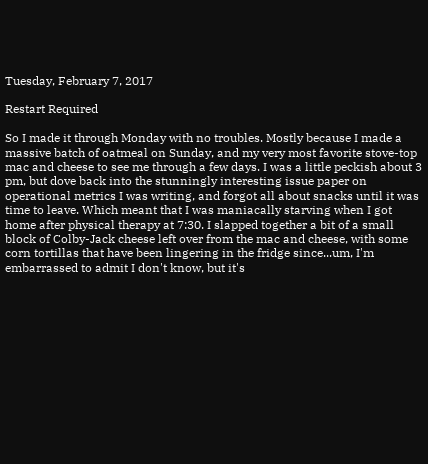Tuesday, February 7, 2017

Restart Required

So I made it through Monday with no troubles. Mostly because I made a massive batch of oatmeal on Sunday, and my very most favorite stove-top mac and cheese to see me through a few days. I was a little peckish about 3 pm, but dove back into the stunningly interesting issue paper on operational metrics I was writing, and forgot all about snacks until it was time to leave. Which meant that I was maniacally starving when I got home after physical therapy at 7:30. I slapped together a bit of a small block of Colby-Jack cheese left over from the mac and cheese, with some corn tortillas that have been lingering in the fridge since...um, I'm embarrassed to admit I don't know, but it's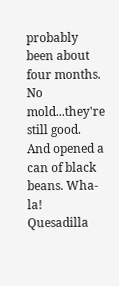probably been about four months. No mold...they're still good. And opened a can of black beans. Wha-la! Quesadilla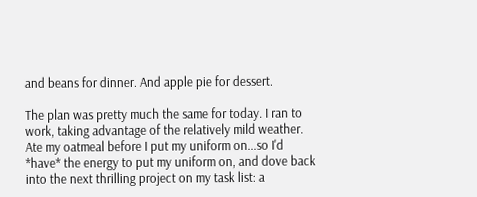and beans for dinner. And apple pie for dessert.

The plan was pretty much the same for today. I ran to work, taking advantage of the relatively mild weather. Ate my oatmeal before I put my uniform on...so I'd *have* the energy to put my uniform on, and dove back into the next thrilling project on my task list: a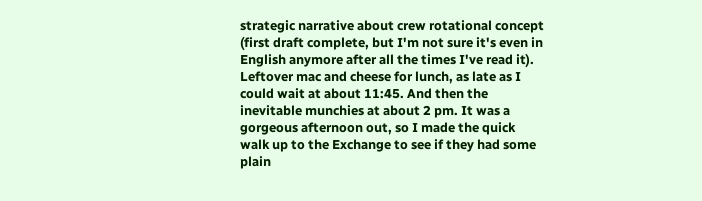strategic narrative about crew rotational concept (first draft complete, but I'm not sure it's even in English anymore after all the times I've read it). Leftover mac and cheese for lunch, as late as I could wait at about 11:45. And then the inevitable munchies at about 2 pm. It was a gorgeous afternoon out, so I made the quick walk up to the Exchange to see if they had some plain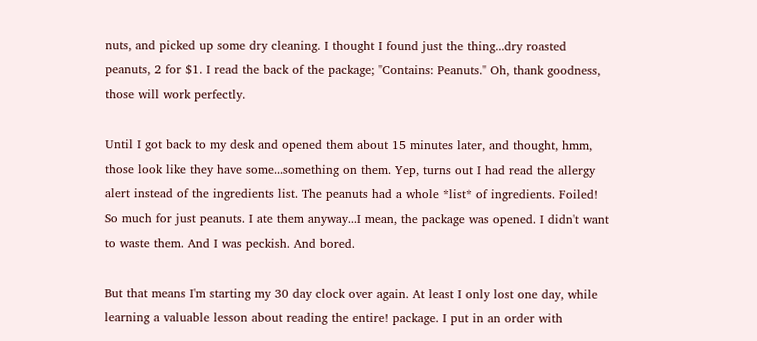nuts, and picked up some dry cleaning. I thought I found just the thing...dry roasted peanuts, 2 for $1. I read the back of the package; "Contains: Peanuts." Oh, thank goodness, those will work perfectly.

Until I got back to my desk and opened them about 15 minutes later, and thought, hmm, those look like they have some...something on them. Yep, turns out I had read the allergy alert instead of the ingredients list. The peanuts had a whole *list* of ingredients. Foiled! So much for just peanuts. I ate them anyway...I mean, the package was opened. I didn't want to waste them. And I was peckish. And bored.

But that means I'm starting my 30 day clock over again. At least I only lost one day, while learning a valuable lesson about reading the entire! package. I put in an order with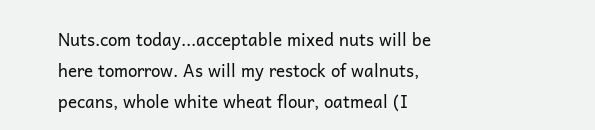Nuts.com today...acceptable mixed nuts will be here tomorrow. As will my restock of walnuts, pecans, whole white wheat flour, oatmeal (I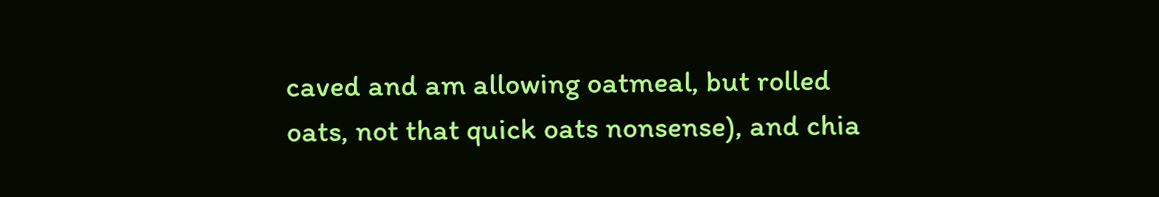caved and am allowing oatmeal, but rolled oats, not that quick oats nonsense), and chia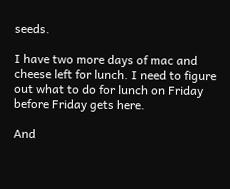seeds.

I have two more days of mac and cheese left for lunch. I need to figure out what to do for lunch on Friday before Friday gets here.

And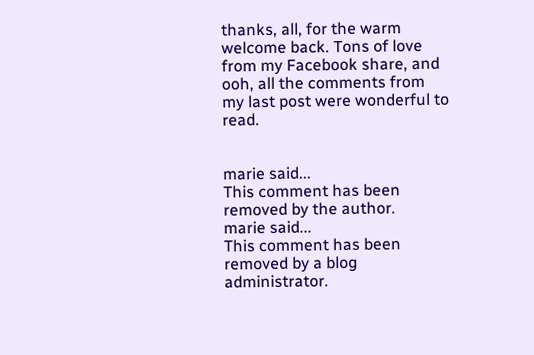thanks, all, for the warm welcome back. Tons of love from my Facebook share, and ooh, all the comments from my last post were wonderful to read.


marie said...
This comment has been removed by the author.
marie said...
This comment has been removed by a blog administrator.